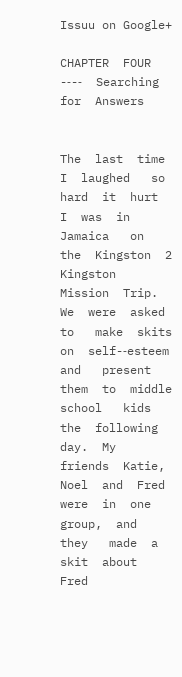Issuu on Google+

CHAPTER  FOUR  -‐-‐  Searching  for  Answers


The  last  time  I  laughed   so  hard  it  hurt  I  was  in  Jamaica   on  the  Kingston  2  Kingston   Mission  Trip.  We  were  asked  to   make  skits  on  self-‐esteem  and   present  them  to  middle  school   kids  the  following  day.  My   friends  Katie,  Noel  and  Fred   were  in  one  group,  and  they   made  a  skit  about  Fred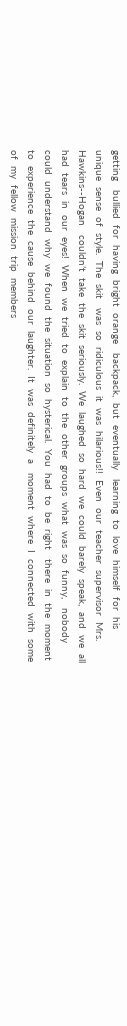getting   bullied  for  having  bright  orange   backpack,  but  eventually   learning  to  love  himself  for  his   unique  sense  of  style.  The  skit   was  so  ridiculous  it  was  hilarious!!  Even  our  teacher  supervisor  Mrs.  Hawkins-‐Hogan   couldn’t  take  the  skit  seriously.  We  laughed  so  hard  we  could  barely  speak,  and  we  all   had  tears  in  our  eyes!  When  we  tried  to  explain  to  the  other  groups  what  was  so  funny,   nobody  could  understand  why  we  found  the  situation  so  hysterical.  You  had  to  be  right   there  in  the  moment  to  experience  the  cause  behind  our  laughter.  It  was  definitely  a   moment  where  I  connected  with  some  of  my  fellow  mission  trip  members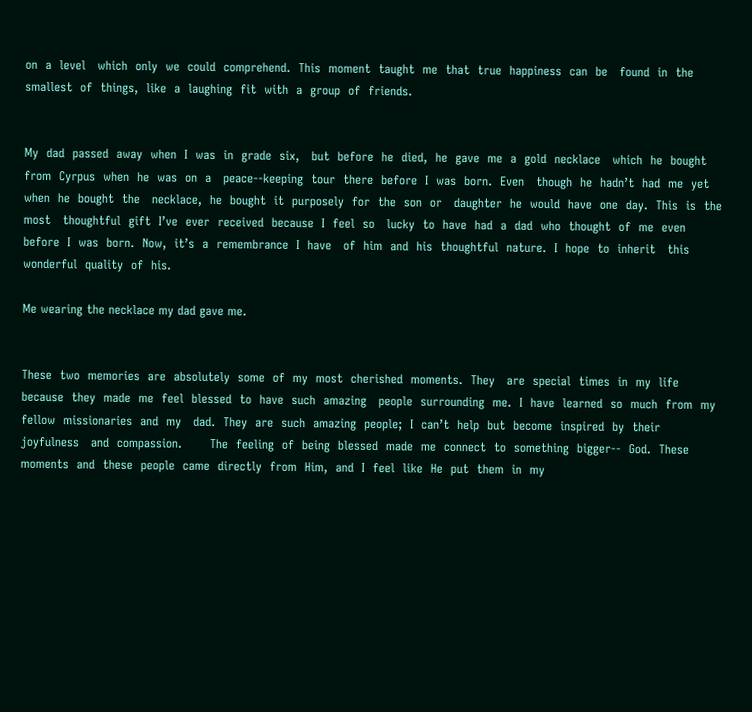on  a  level   which  only  we  could  comprehend.  This  moment  taught  me  that  true  happiness  can  be   found  in  the  smallest  of  things,  like  a  laughing  fit  with  a  group  of  friends.


My  dad  passed  away  when  I  was  in  grade  six,   but  before  he  died,  he  gave  me  a  gold  necklace   which  he  bought  from  Cyrpus  when  he  was  on  a   peace-‐keeping  tour  there  before  I  was  born.  Even   though  he  hadn’t  had  me  yet  when  he  bought  the   necklace,  he  bought  it  purposely  for  the  son  or   daughter  he  would  have  one  day.  This  is  the  most   thoughtful  gift  I’ve  ever  received  because  I  feel  so   lucky  to  have  had  a  dad  who  thought  of  me  even   before  I  was  born.  Now,  it’s  a  remembrance  I  have   of  him  and  his  thoughtful  nature.  I  hope  to  inherit   this  wonderful  quality  of  his.

Me wearing the necklace my dad gave me.


These  two  memories  are  absolutely  some  of  my  most  cherished  moments.  They   are  special  times  in  my  life  because  they  made  me  feel  blessed  to  have  such  amazing   people  surrounding  me.  I  have  learned  so  much  from  my  fellow  missionaries  and  my   dad.  They  are  such  amazing  people;  I  can’t  help  but  become  inspired  by  their  joyfulness   and  compassion.       The  feeling  of  being  blessed  made  me  connect  to  something  bigger-‐  God.  These   moments  and  these  people  came  directly  from  Him,  and  I  feel  like  He  put  them  in  my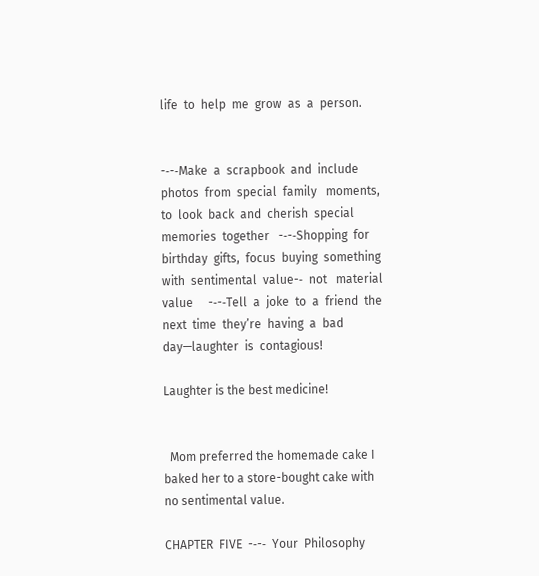life  to  help  me  grow  as  a  person.


-‐-‐Make  a  scrapbook  and  include  photos  from  special  family   moments,  to  look  back  and  cherish  special  memories  together   -‐-‐Shopping  for  birthday  gifts,  focus  buying  something  with  sentimental  value-‐  not   material  value     -‐-‐Tell  a  joke  to  a  friend  the  next  time  they’re  having  a  bad  day—laughter  is  contagious!

Laughter is the best medicine!


  Mom preferred the homemade cake I baked her to a store-bought cake with no sentimental value.

CHAPTER  FIVE  -‐-‐  Your  Philosophy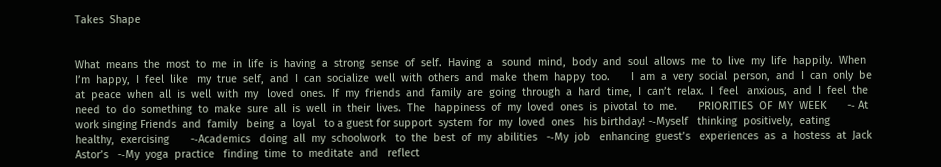Takes  Shape


What  means  the  most  to  me  in  life  is  having  a  strong  sense  of  self.  Having  a   sound  mind,  body  and  soul  allows  me  to  live  my  life  happily.  When  I’m  happy,  I  feel  like   my  true  self,  and  I  can  socialize  well  with  others  and  make  them  happy  too.       I  am  a  very  social  person,  and  I  can  only  be  at  peace  when  all  is  well  with  my   loved  ones.  If  my  friends  and  family  are  going  through  a  hard  time,  I  can’t  relax.  I  feel   anxious,  and  I  feel  the  need  to  do  something  to  make  sure  all  is  well  in  their  lives.  The   happiness  of  my  loved  ones  is  pivotal  to  me.       PRIORITIES  OF  MY  WEEK       -‐ At work singing Friends  and  family   being  a  loyal   to a guest for support  system  for  my  loved  ones   his birthday! -‐Myself   thinking  positively,  eating   healthy,  exercising       -‐Academics   doing  all  my  schoolwork   to  the  best  of  my  abilities   -‐My  job   enhancing  guest’s   experiences  as  a  hostess  at  Jack  Astor’s   -‐My  yoga  practice   finding  time  to  meditate  and   reflect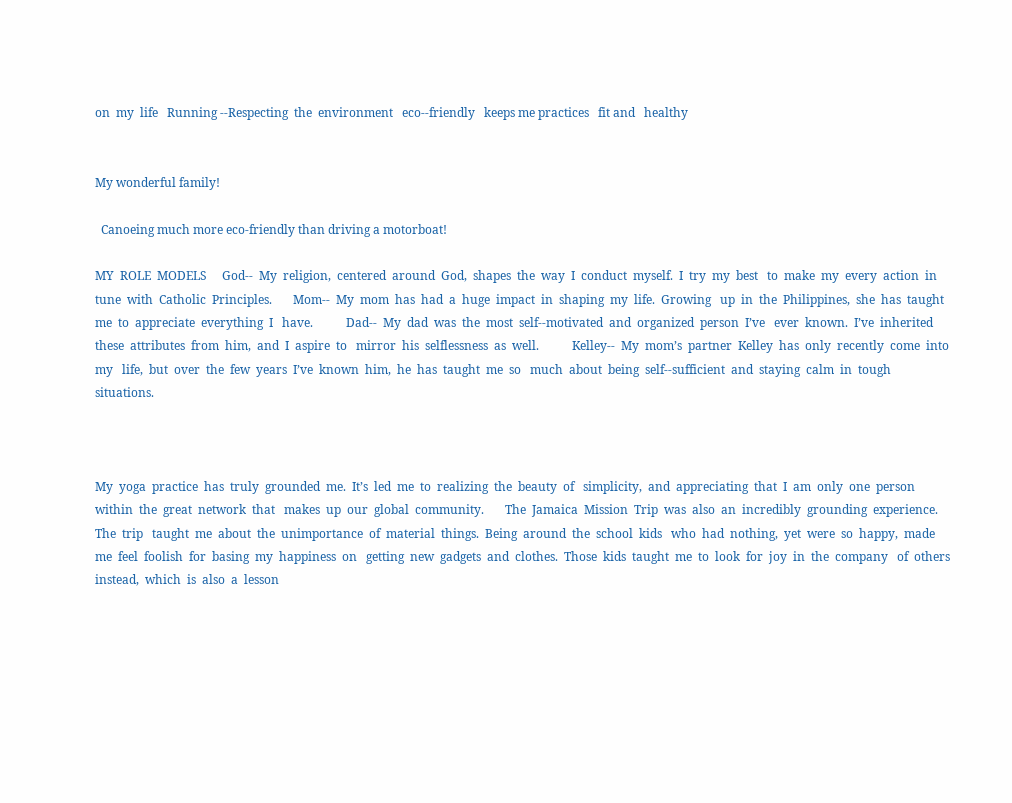on  my  life   Running -‐Respecting  the  environment   eco-‐friendly   keeps me practices   fit and   healthy


My wonderful family!

  Canoeing much more eco-friendly than driving a motorboat!

MY  ROLE  MODELS     God-‐  My  religion,  centered  around  God,  shapes  the  way  I  conduct  myself.  I  try  my  best   to  make  my  every  action  in  tune  with  Catholic  Principles.       Mom-‐  My  mom  has  had  a  huge  impact  in  shaping  my  life.  Growing   up  in  the  Philippines,  she  has  taught  me  to  appreciate  everything  I   have.           Dad-‐  My  dad  was  the  most  self-‐motivated  and  organized  person  I’ve   ever  known.  I’ve  inherited  these  attributes  from  him,  and  I  aspire  to   mirror  his  selflessness  as  well.           Kelley-‐  My  mom’s  partner  Kelley  has  only  recently  come  into  my   life,  but  over  the  few  years  I’ve  known  him,  he  has  taught  me  so   much  about  being  self-‐sufficient  and  staying  calm  in  tough   situations.



My  yoga  practice  has  truly  grounded  me.  It’s  led  me  to  realizing  the  beauty  of   simplicity,  and  appreciating  that  I  am  only  one  person  within  the  great  network  that   makes  up  our  global  community.       The  Jamaica  Mission  Trip  was  also  an  incredibly  grounding  experience.  The  trip   taught  me  about  the  unimportance  of  material  things.  Being  around  the  school  kids   who  had  nothing,  yet  were  so  happy,  made  me  feel  foolish  for  basing  my  happiness  on   getting  new  gadgets  and  clothes.  Those  kids  taught  me  to  look  for  joy  in  the  company   of  others  instead,  which  is  also  a  lesson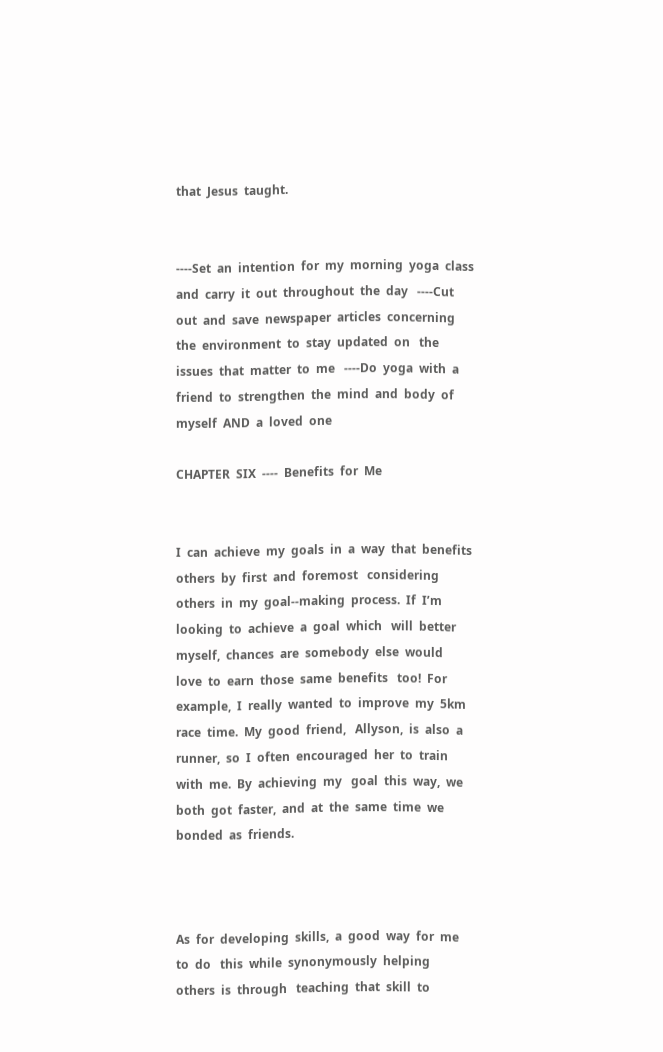that  Jesus  taught.


-‐-‐Set  an  intention  for  my  morning  yoga  class  and  carry  it  out  throughout  the  day   -‐-‐Cut  out  and  save  newspaper  articles  concerning  the  environment  to  stay  updated  on   the  issues  that  matter  to  me   -‐-‐Do  yoga  with  a  friend  to  strengthen  the  mind  and  body  of  myself  AND  a  loved  one

CHAPTER  SIX  -‐-‐  Benefits  for  Me


I  can  achieve  my  goals  in  a  way  that  benefits  others  by  first  and  foremost   considering  others  in  my  goal-‐making  process.  If  I’m  looking  to  achieve  a  goal  which   will  better  myself,  chances  are  somebody  else  would  love  to  earn  those  same  benefits   too!  For  example,  I  really  wanted  to  improve  my  5km  race  time.  My  good  friend,   Allyson,  is  also  a  runner,  so  I  often  encouraged  her  to  train  with  me.  By  achieving  my   goal  this  way,  we  both  got  faster,  and  at  the  same  time  we  bonded  as  friends.



As  for  developing  skills,  a  good  way  for  me  to  do   this  while  synonymously  helping  others  is  through   teaching  that  skill  to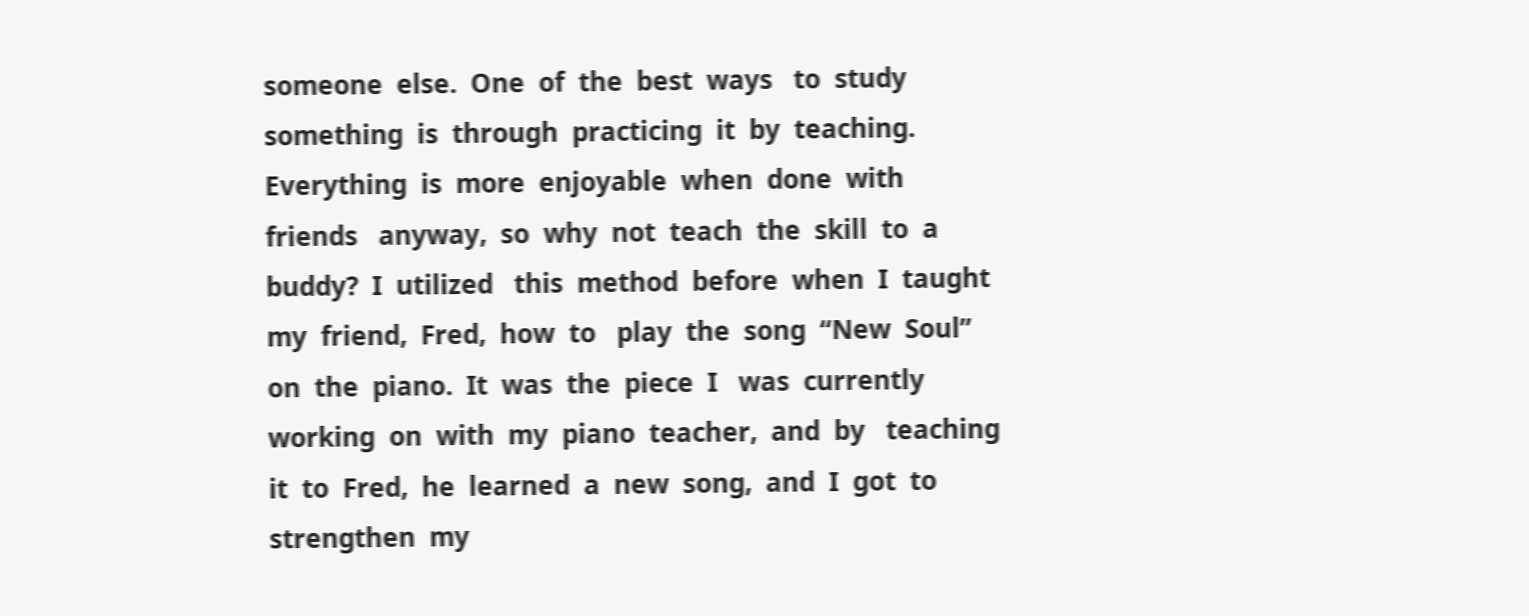someone  else.  One  of  the  best  ways   to  study  something  is  through  practicing  it  by  teaching.   Everything  is  more  enjoyable  when  done  with  friends   anyway,  so  why  not  teach  the  skill  to  a  buddy?  I  utilized   this  method  before  when  I  taught  my  friend,  Fred,  how  to   play  the  song  “New  Soul”  on  the  piano.  It  was  the  piece  I   was  currently  working  on  with  my  piano  teacher,  and  by   teaching  it  to  Fred,  he  learned  a  new  song,  and  I  got  to   strengthen  my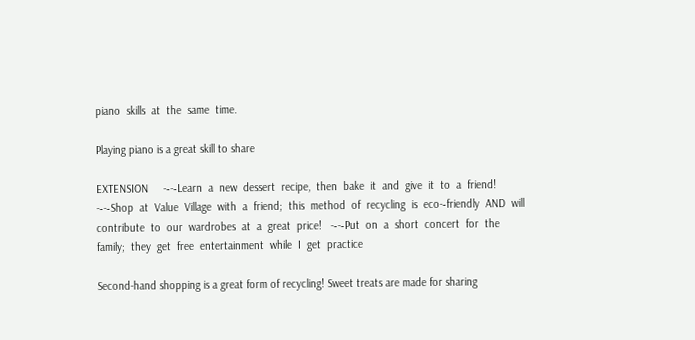piano  skills  at  the  same  time.

Playing piano is a great skill to share

EXTENSION     -‐-‐Learn  a  new  dessert  recipe,  then  bake  it  and  give  it  to  a  friend!   -‐-‐Shop  at  Value  Village  with  a  friend;  this  method  of  recycling  is  eco-‐friendly  AND  will   contribute  to  our  wardrobes  at  a  great  price!   -‐-‐Put  on  a  short  concert  for  the  family;  they  get  free  entertainment  while  I  get  practice

Second-hand shopping is a great form of recycling! Sweet treats are made for sharing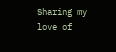Sharing my love of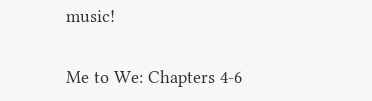music!

Me to We: Chapters 4-6